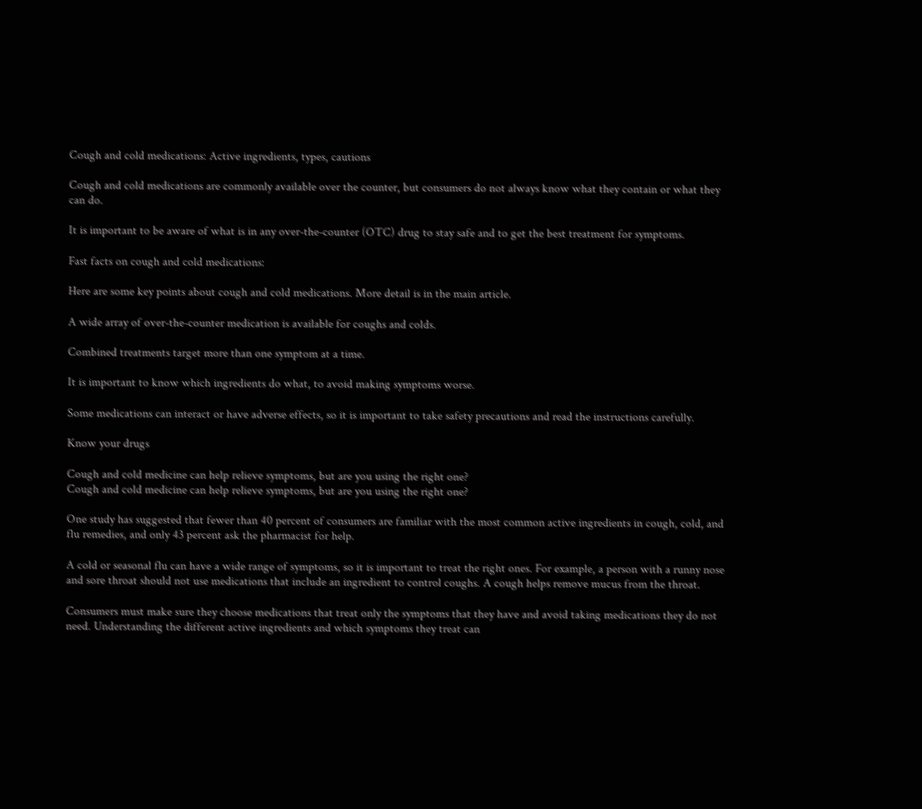Cough and cold medications: Active ingredients, types, cautions

Cough and cold medications are commonly available over the counter, but consumers do not always know what they contain or what they can do.

It is important to be aware of what is in any over-the-counter (OTC) drug to stay safe and to get the best treatment for symptoms.

Fast facts on cough and cold medications:

Here are some key points about cough and cold medications. More detail is in the main article.

A wide array of over-the-counter medication is available for coughs and colds.

Combined treatments target more than one symptom at a time.

It is important to know which ingredients do what, to avoid making symptoms worse.

Some medications can interact or have adverse effects, so it is important to take safety precautions and read the instructions carefully.

Know your drugs

Cough and cold medicine can help relieve symptoms, but are you using the right one?
Cough and cold medicine can help relieve symptoms, but are you using the right one?

One study has suggested that fewer than 40 percent of consumers are familiar with the most common active ingredients in cough, cold, and flu remedies, and only 43 percent ask the pharmacist for help.

A cold or seasonal flu can have a wide range of symptoms, so it is important to treat the right ones. For example, a person with a runny nose and sore throat should not use medications that include an ingredient to control coughs. A cough helps remove mucus from the throat.

Consumers must make sure they choose medications that treat only the symptoms that they have and avoid taking medications they do not need. Understanding the different active ingredients and which symptoms they treat can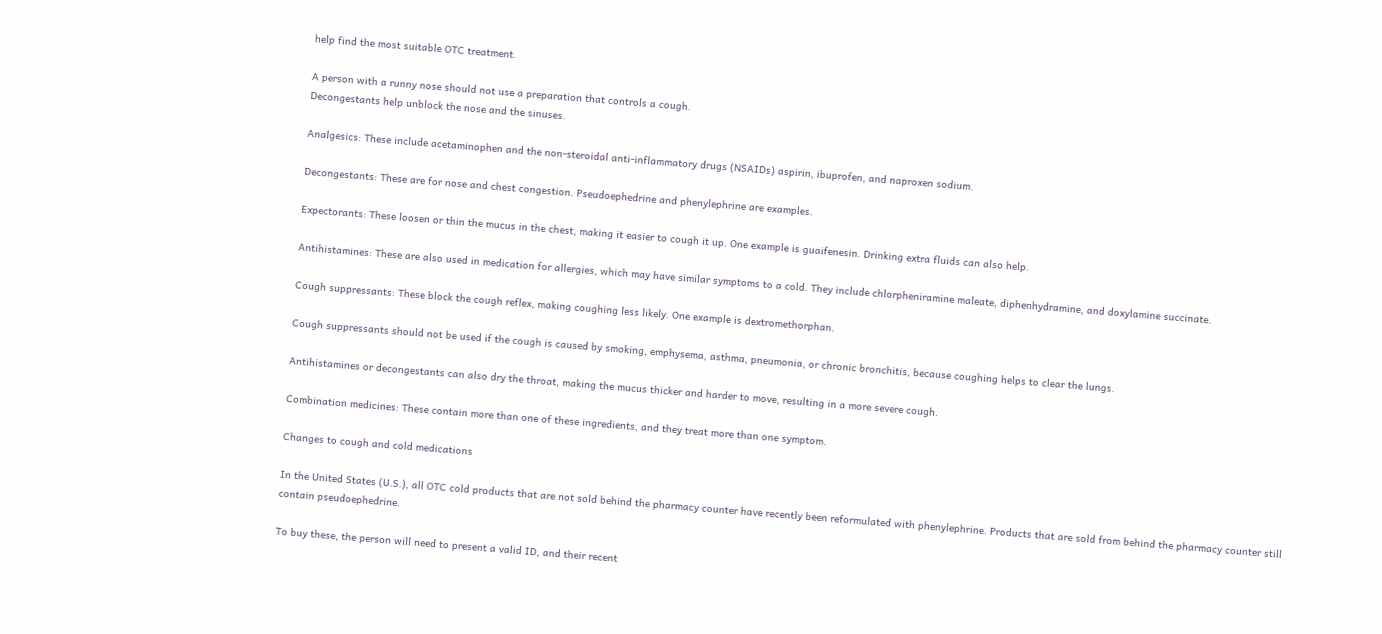help find the most suitable OTC treatment.

A person with a runny nose should not use a preparation that controls a cough.
Decongestants help unblock the nose and the sinuses.

Analgesics: These include acetaminophen and the non-steroidal anti-inflammatory drugs (NSAIDs) aspirin, ibuprofen, and naproxen sodium.

Decongestants: These are for nose and chest congestion. Pseudoephedrine and phenylephrine are examples.

Expectorants: These loosen or thin the mucus in the chest, making it easier to cough it up. One example is guaifenesin. Drinking extra fluids can also help.

Antihistamines: These are also used in medication for allergies, which may have similar symptoms to a cold. They include chlorpheniramine maleate, diphenhydramine, and doxylamine succinate.

Cough suppressants: These block the cough reflex, making coughing less likely. One example is dextromethorphan.

Cough suppressants should not be used if the cough is caused by smoking, emphysema, asthma, pneumonia, or chronic bronchitis, because coughing helps to clear the lungs.

Antihistamines or decongestants can also dry the throat, making the mucus thicker and harder to move, resulting in a more severe cough.

Combination medicines: These contain more than one of these ingredients, and they treat more than one symptom.

Changes to cough and cold medications

In the United States (U.S.), all OTC cold products that are not sold behind the pharmacy counter have recently been reformulated with phenylephrine. Products that are sold from behind the pharmacy counter still contain pseudoephedrine.

To buy these, the person will need to present a valid ID, and their recent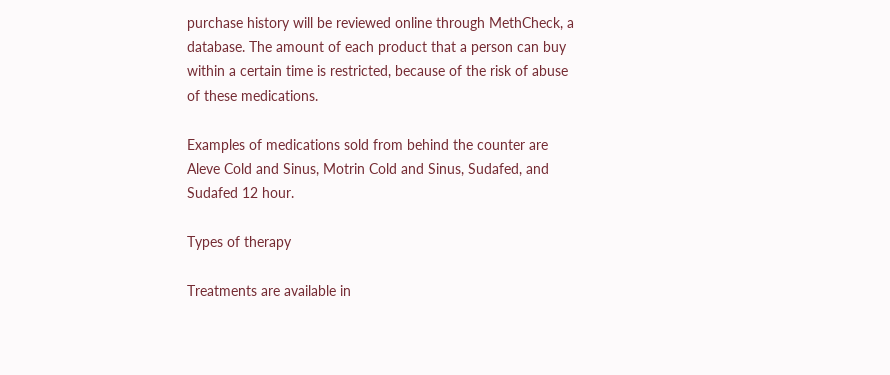purchase history will be reviewed online through MethCheck, a database. The amount of each product that a person can buy within a certain time is restricted, because of the risk of abuse of these medications.

Examples of medications sold from behind the counter are Aleve Cold and Sinus, Motrin Cold and Sinus, Sudafed, and Sudafed 12 hour.

Types of therapy

Treatments are available in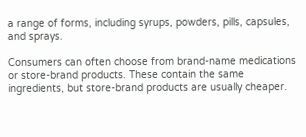a range of forms, including syrups, powders, pills, capsules, and sprays.

Consumers can often choose from brand-name medications or store-brand products. These contain the same ingredients, but store-brand products are usually cheaper.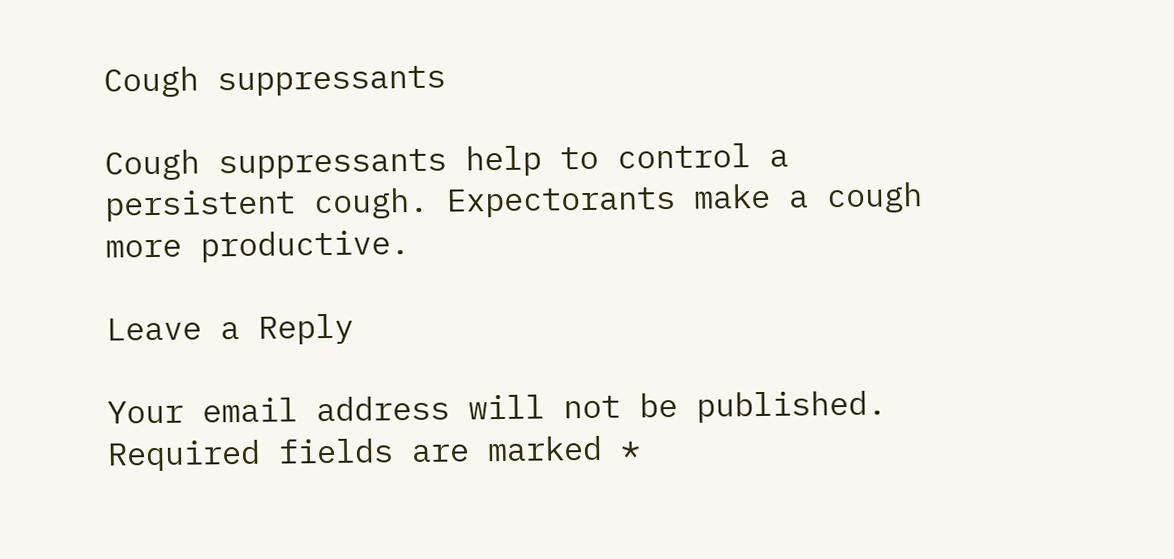Cough suppressants

Cough suppressants help to control a persistent cough. Expectorants make a cough more productive.

Leave a Reply

Your email address will not be published. Required fields are marked *